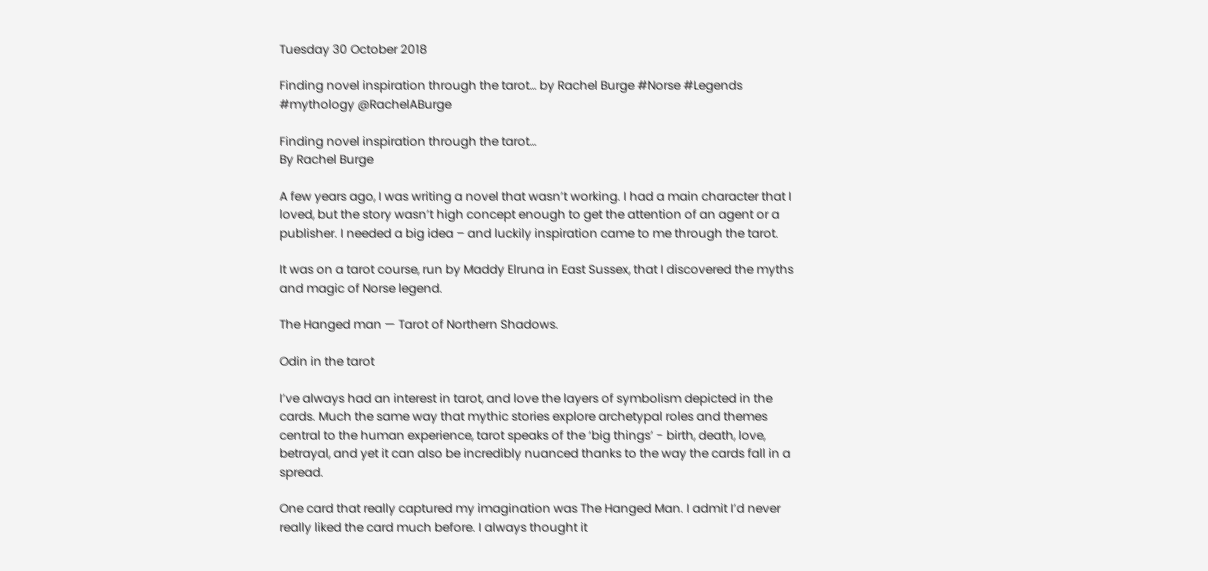Tuesday 30 October 2018

Finding novel inspiration through the tarot… by Rachel Burge #Norse #Legends #mythology @RachelABurge

Finding novel inspiration through the tarot…
By Rachel Burge

A few years ago, I was writing a novel that wasn’t working. I had a main character that I loved, but the story wasn’t high concept enough to get the attention of an agent or a publisher. I needed a big idea – and luckily inspiration came to me through the tarot.

It was on a tarot course, run by Maddy Elruna in East Sussex, that I discovered the myths and magic of Norse legend.

The Hanged man — Tarot of Northern Shadows.

Odin in the tarot

I’ve always had an interest in tarot, and love the layers of symbolism depicted in the cards. Much the same way that mythic stories explore archetypal roles and themes central to the human experience, tarot speaks of the ‘big things’ - birth, death, love, betrayal, and yet it can also be incredibly nuanced thanks to the way the cards fall in a spread.

One card that really captured my imagination was The Hanged Man. I admit I’d never really liked the card much before. I always thought it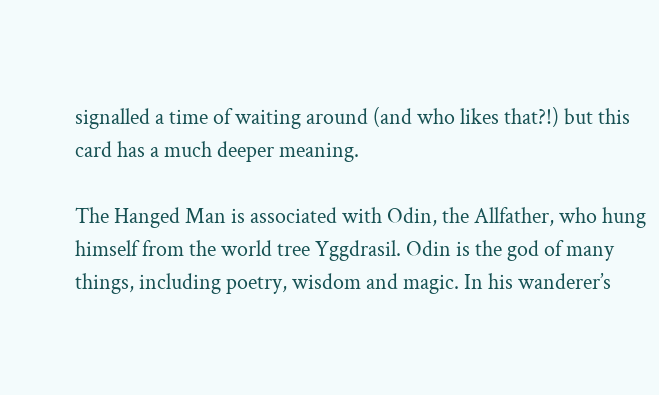signalled a time of waiting around (and who likes that?!) but this card has a much deeper meaning.

The Hanged Man is associated with Odin, the Allfather, who hung himself from the world tree Yggdrasil. Odin is the god of many things, including poetry, wisdom and magic. In his wanderer’s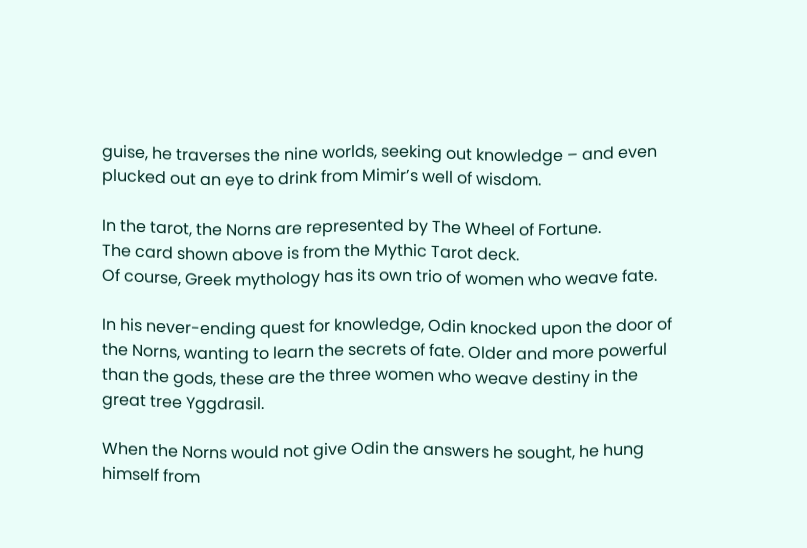guise, he traverses the nine worlds, seeking out knowledge – and even plucked out an eye to drink from Mimir’s well of wisdom.

In the tarot, the Norns are represented by The Wheel of Fortune.
The card shown above is from the Mythic Tarot deck.
Of course, Greek mythology has its own trio of women who weave fate.

In his never-ending quest for knowledge, Odin knocked upon the door of the Norns, wanting to learn the secrets of fate. Older and more powerful than the gods, these are the three women who weave destiny in the great tree Yggdrasil.

When the Norns would not give Odin the answers he sought, he hung himself from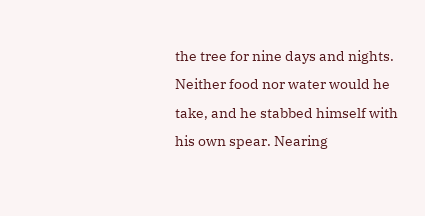the tree for nine days and nights. Neither food nor water would he take, and he stabbed himself with his own spear. Nearing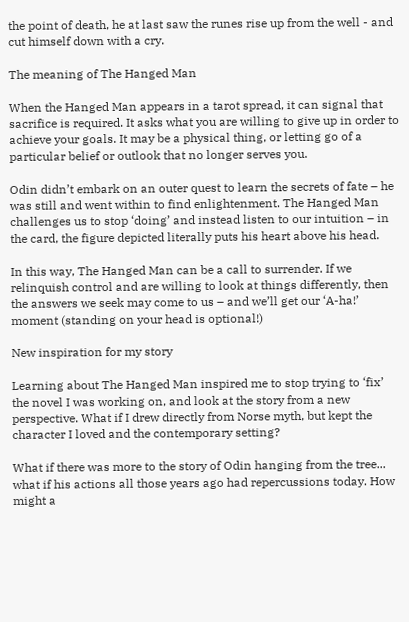the point of death, he at last saw the runes rise up from the well - and cut himself down with a cry.

The meaning of The Hanged Man

When the Hanged Man appears in a tarot spread, it can signal that sacrifice is required. It asks what you are willing to give up in order to achieve your goals. It may be a physical thing, or letting go of a particular belief or outlook that no longer serves you.

Odin didn’t embark on an outer quest to learn the secrets of fate – he was still and went within to find enlightenment. The Hanged Man challenges us to stop ‘doing’ and instead listen to our intuition – in the card, the figure depicted literally puts his heart above his head.

In this way, The Hanged Man can be a call to surrender. If we relinquish control and are willing to look at things differently, then the answers we seek may come to us – and we’ll get our ‘A-ha!’ moment (standing on your head is optional!)

New inspiration for my story

Learning about The Hanged Man inspired me to stop trying to ‘fix’ the novel I was working on, and look at the story from a new perspective. What if I drew directly from Norse myth, but kept the character I loved and the contemporary setting?

What if there was more to the story of Odin hanging from the tree... what if his actions all those years ago had repercussions today. How might a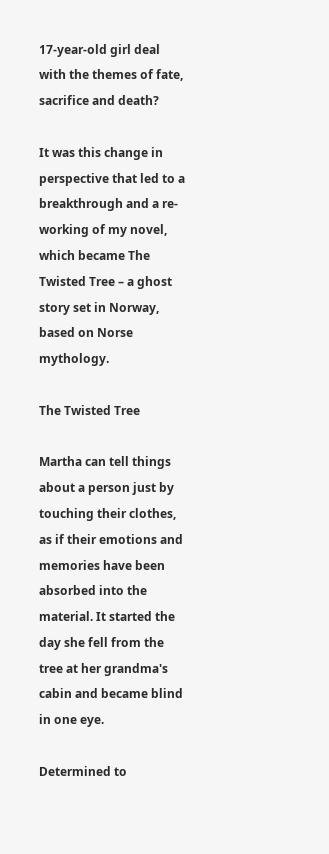17-year-old girl deal with the themes of fate, sacrifice and death?

It was this change in perspective that led to a breakthrough and a re-working of my novel, which became The Twisted Tree – a ghost story set in Norway, based on Norse mythology.

The Twisted Tree

Martha can tell things about a person just by touching their clothes, as if their emotions and memories have been absorbed into the material. It started the day she fell from the tree at her grandma's cabin and became blind in one eye.

Determined to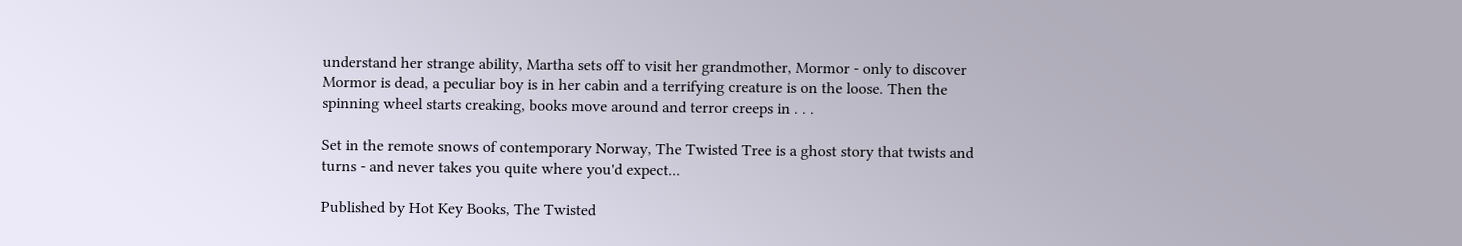understand her strange ability, Martha sets off to visit her grandmother, Mormor - only to discover Mormor is dead, a peculiar boy is in her cabin and a terrifying creature is on the loose. Then the spinning wheel starts creaking, books move around and terror creeps in . . .

Set in the remote snows of contemporary Norway, The Twisted Tree is a ghost story that twists and turns - and never takes you quite where you'd expect...

Published by Hot Key Books, The Twisted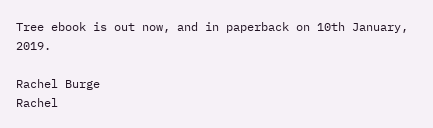Tree ebook is out now, and in paperback on 10th January, 2019.

Rachel Burge
Rachel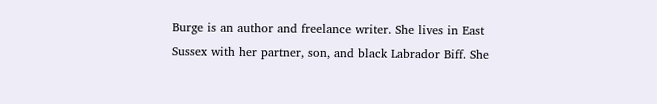Burge is an author and freelance writer. She lives in East Sussex with her partner, son, and black Labrador Biff. She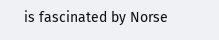is fascinated by Norse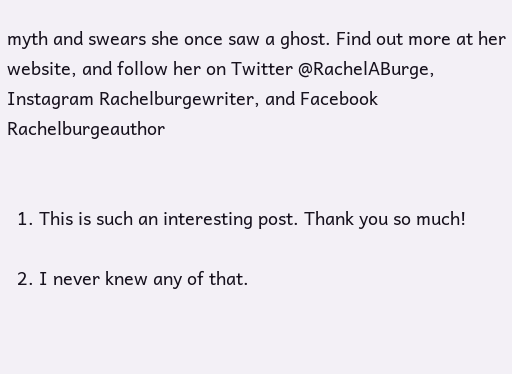myth and swears she once saw a ghost. Find out more at her website, and follow her on Twitter @RachelABurge, Instagram Rachelburgewriter, and Facebook Rachelburgeauthor


  1. This is such an interesting post. Thank you so much!

  2. I never knew any of that.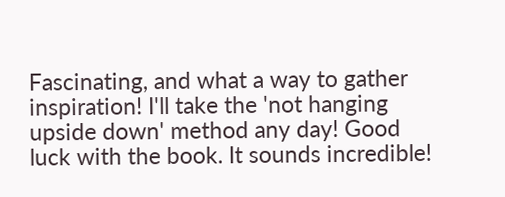Fascinating, and what a way to gather inspiration! I'll take the 'not hanging upside down' method any day! Good luck with the book. It sounds incredible!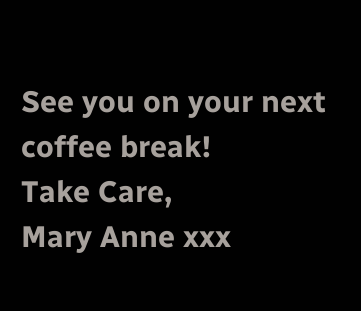See you on your next coffee break!
Take Care,
Mary Anne xxx